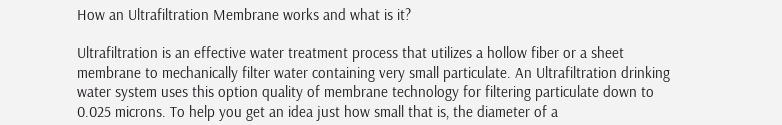How an Ultrafiltration Membrane works and what is it?

Ultrafiltration is an effective water treatment process that utilizes a hollow fiber or a sheet membrane to mechanically filter water containing very small particulate. An Ultrafiltration drinking water system uses this option quality of membrane technology for filtering particulate down to 0.025 microns. To help you get an idea just how small that is, the diameter of a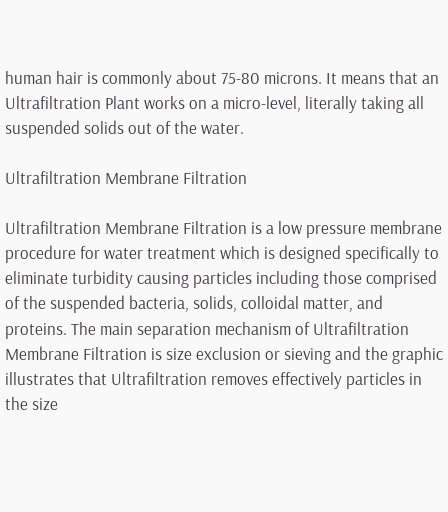human hair is commonly about 75-80 microns. It means that an Ultrafiltration Plant works on a micro-level, literally taking all suspended solids out of the water.

Ultrafiltration Membrane Filtration

Ultrafiltration Membrane Filtration is a low pressure membrane procedure for water treatment which is designed specifically to eliminate turbidity causing particles including those comprised of the suspended bacteria, solids, colloidal matter, and proteins. The main separation mechanism of Ultrafiltration Membrane Filtration is size exclusion or sieving and the graphic illustrates that Ultrafiltration removes effectively particles in the size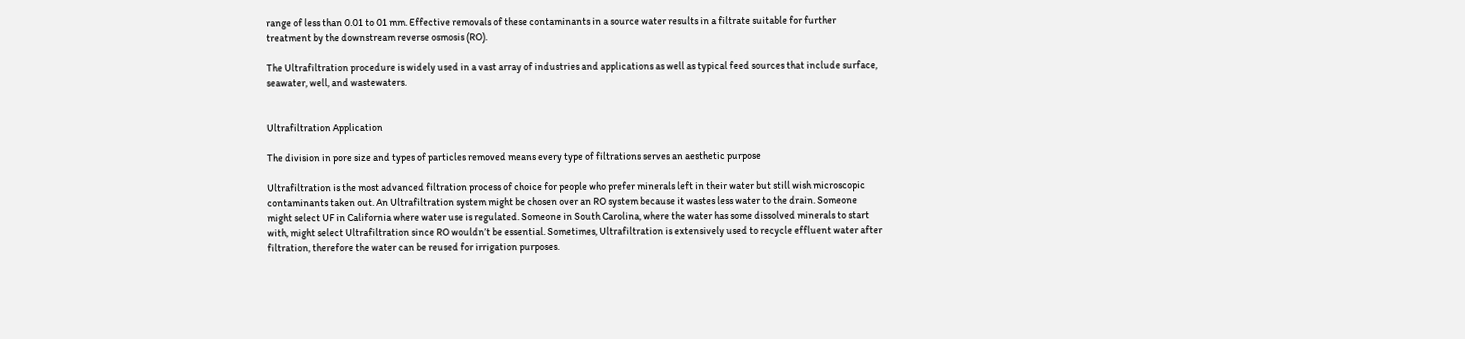range of less than 0.01 to 01 mm. Effective removals of these contaminants in a source water results in a filtrate suitable for further treatment by the downstream reverse osmosis (RO).

The Ultrafiltration procedure is widely used in a vast array of industries and applications as well as typical feed sources that include surface, seawater, well, and wastewaters.


Ultrafiltration Application

The division in pore size and types of particles removed means every type of filtrations serves an aesthetic purpose

Ultrafiltration is the most advanced filtration process of choice for people who prefer minerals left in their water but still wish microscopic contaminants taken out. An Ultrafiltration system might be chosen over an RO system because it wastes less water to the drain. Someone might select UF in California where water use is regulated. Someone in South Carolina, where the water has some dissolved minerals to start with, might select Ultrafiltration since RO wouldn’t be essential. Sometimes, Ultrafiltration is extensively used to recycle effluent water after filtration, therefore the water can be reused for irrigation purposes.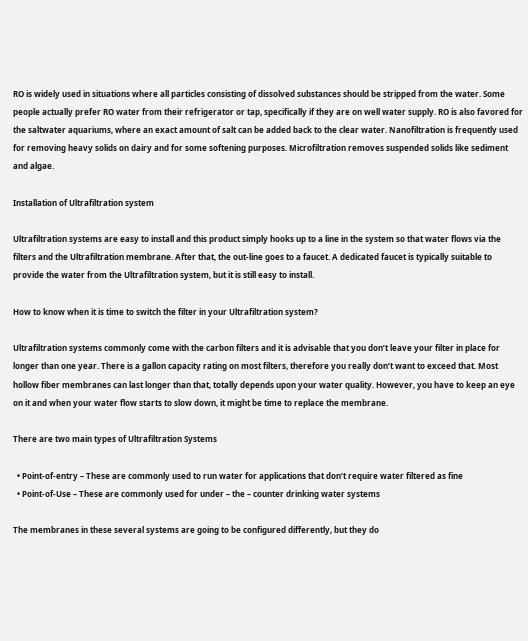RO is widely used in situations where all particles consisting of dissolved substances should be stripped from the water. Some people actually prefer RO water from their refrigerator or tap, specifically if they are on well water supply. RO is also favored for the saltwater aquariums, where an exact amount of salt can be added back to the clear water. Nanofiltration is frequently used for removing heavy solids on dairy and for some softening purposes. Microfiltration removes suspended solids like sediment and algae.

Installation of Ultrafiltration system

Ultrafiltration systems are easy to install and this product simply hooks up to a line in the system so that water flows via the filters and the Ultrafiltration membrane. After that, the out-line goes to a faucet. A dedicated faucet is typically suitable to provide the water from the Ultrafiltration system, but it is still easy to install.

How to know when it is time to switch the filter in your Ultrafiltration system?

Ultrafiltration systems commonly come with the carbon filters and it is advisable that you don’t leave your filter in place for longer than one year. There is a gallon capacity rating on most filters, therefore you really don’t want to exceed that. Most hollow fiber membranes can last longer than that, totally depends upon your water quality. However, you have to keep an eye on it and when your water flow starts to slow down, it might be time to replace the membrane.

There are two main types of Ultrafiltration Systems

  • Point-of-entry – These are commonly used to run water for applications that don’t require water filtered as fine
  • Point-of-Use – These are commonly used for under – the – counter drinking water systems

The membranes in these several systems are going to be configured differently, but they do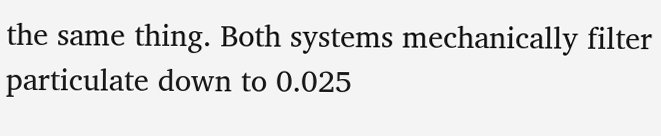the same thing. Both systems mechanically filter particulate down to 0.025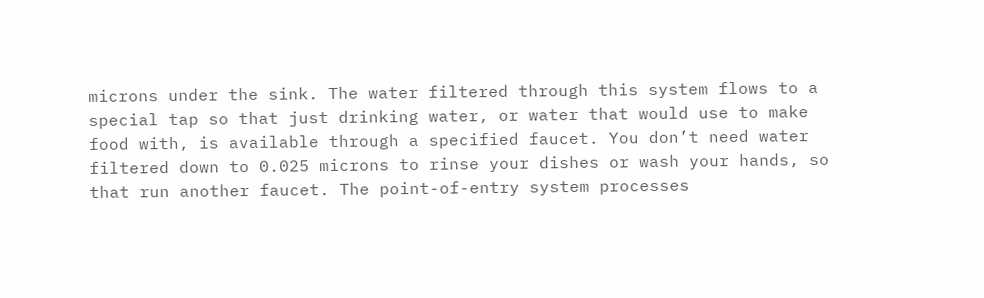microns under the sink. The water filtered through this system flows to a special tap so that just drinking water, or water that would use to make food with, is available through a specified faucet. You don’t need water filtered down to 0.025 microns to rinse your dishes or wash your hands, so that run another faucet. The point-of-entry system processes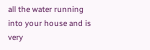all the water running into your house and is very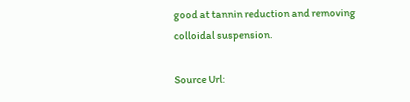good at tannin reduction and removing colloidal suspension.

Source Url: